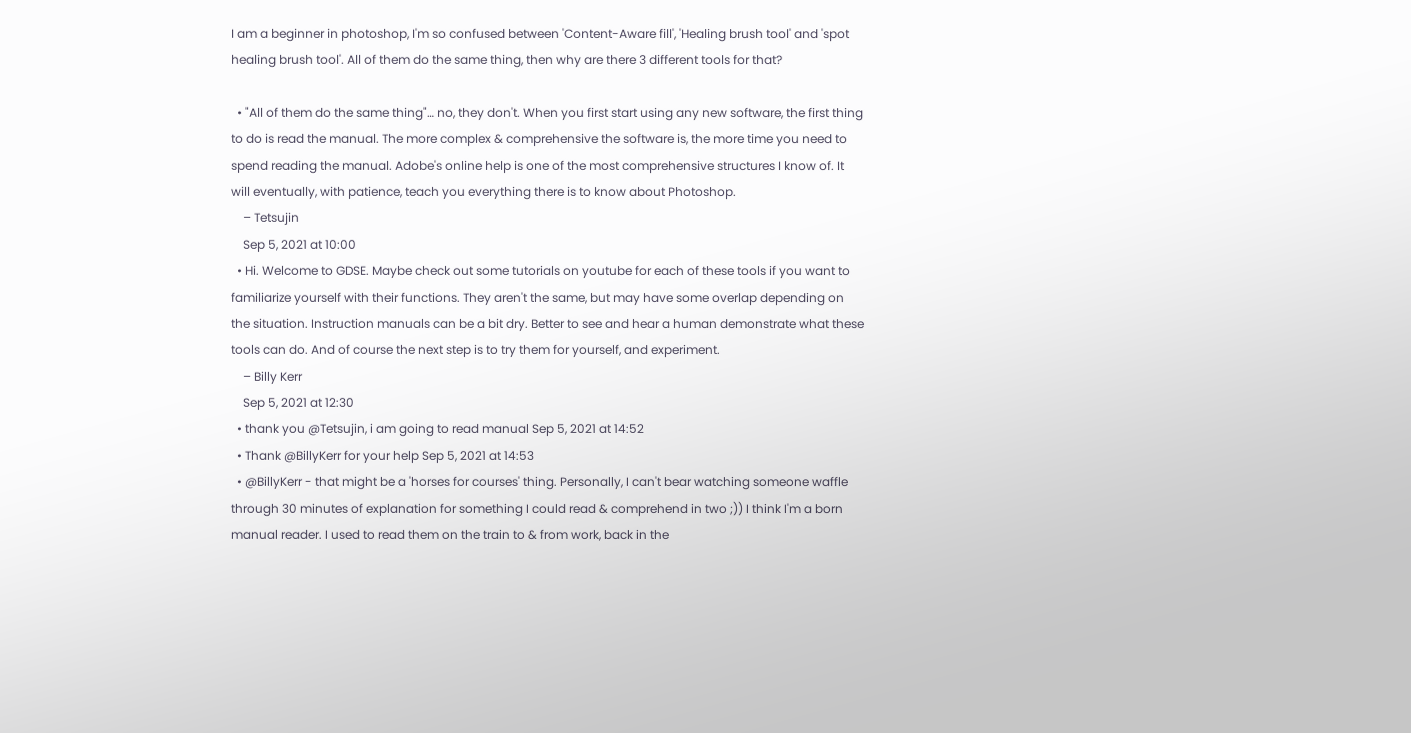I am a beginner in photoshop, I'm so confused between 'Content-Aware fill', 'Healing brush tool' and 'spot healing brush tool'. All of them do the same thing, then why are there 3 different tools for that?

  • "All of them do the same thing"… no, they don't. When you first start using any new software, the first thing to do is read the manual. The more complex & comprehensive the software is, the more time you need to spend reading the manual. Adobe's online help is one of the most comprehensive structures I know of. It will eventually, with patience, teach you everything there is to know about Photoshop.
    – Tetsujin
    Sep 5, 2021 at 10:00
  • Hi. Welcome to GDSE. Maybe check out some tutorials on youtube for each of these tools if you want to familiarize yourself with their functions. They aren't the same, but may have some overlap depending on the situation. Instruction manuals can be a bit dry. Better to see and hear a human demonstrate what these tools can do. And of course the next step is to try them for yourself, and experiment.
    – Billy Kerr
    Sep 5, 2021 at 12:30
  • thank you @Tetsujin, i am going to read manual Sep 5, 2021 at 14:52
  • Thank @BillyKerr for your help Sep 5, 2021 at 14:53
  • @BillyKerr - that might be a 'horses for courses' thing. Personally, I can't bear watching someone waffle through 30 minutes of explanation for something I could read & comprehend in two ;)) I think I'm a born manual reader. I used to read them on the train to & from work, back in the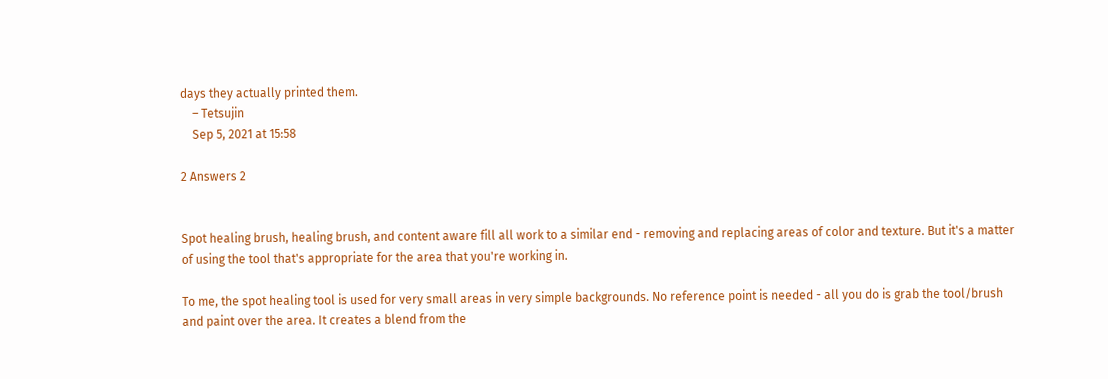days they actually printed them.
    – Tetsujin
    Sep 5, 2021 at 15:58

2 Answers 2


Spot healing brush, healing brush, and content aware fill all work to a similar end - removing and replacing areas of color and texture. But it's a matter of using the tool that's appropriate for the area that you're working in.

To me, the spot healing tool is used for very small areas in very simple backgrounds. No reference point is needed - all you do is grab the tool/brush and paint over the area. It creates a blend from the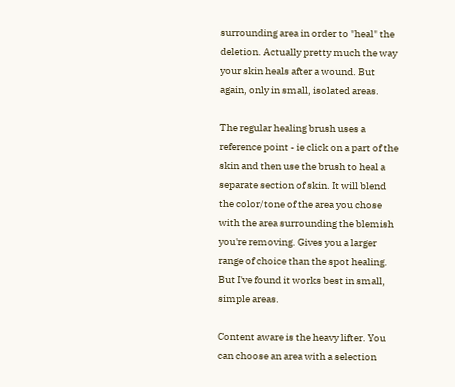surrounding area in order to "heal" the deletion. Actually pretty much the way your skin heals after a wound. But again, only in small, isolated areas.

The regular healing brush uses a reference point - ie click on a part of the skin and then use the brush to heal a separate section of skin. It will blend the color/tone of the area you chose with the area surrounding the blemish you're removing. Gives you a larger range of choice than the spot healing. But I've found it works best in small, simple areas.

Content aware is the heavy lifter. You can choose an area with a selection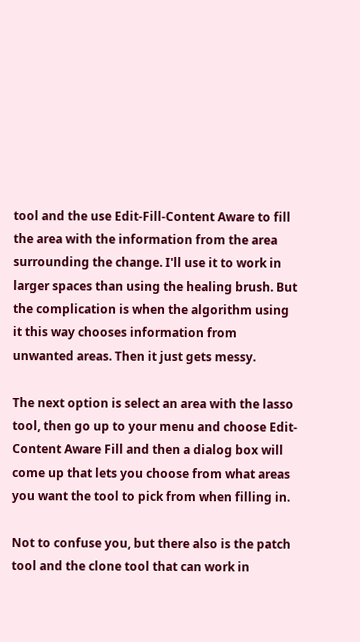tool and the use Edit-Fill-Content Aware to fill the area with the information from the area surrounding the change. I'll use it to work in larger spaces than using the healing brush. But the complication is when the algorithm using it this way chooses information from unwanted areas. Then it just gets messy.

The next option is select an area with the lasso tool, then go up to your menu and choose Edit-Content Aware Fill and then a dialog box will come up that lets you choose from what areas you want the tool to pick from when filling in.

Not to confuse you, but there also is the patch tool and the clone tool that can work in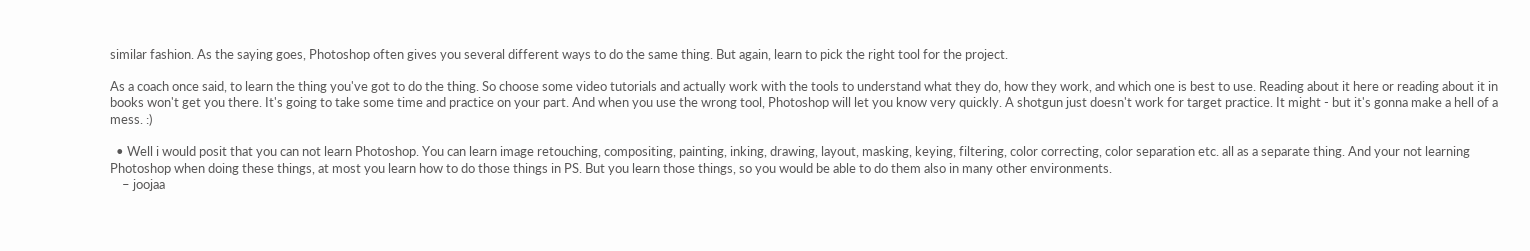similar fashion. As the saying goes, Photoshop often gives you several different ways to do the same thing. But again, learn to pick the right tool for the project.

As a coach once said, to learn the thing you've got to do the thing. So choose some video tutorials and actually work with the tools to understand what they do, how they work, and which one is best to use. Reading about it here or reading about it in books won't get you there. It's going to take some time and practice on your part. And when you use the wrong tool, Photoshop will let you know very quickly. A shotgun just doesn't work for target practice. It might - but it's gonna make a hell of a mess. :)

  • Well i would posit that you can not learn Photoshop. You can learn image retouching, compositing, painting, inking, drawing, layout, masking, keying, filtering, color correcting, color separation etc. all as a separate thing. And your not learning Photoshop when doing these things, at most you learn how to do those things in PS. But you learn those things, so you would be able to do them also in many other environments.
    – joojaa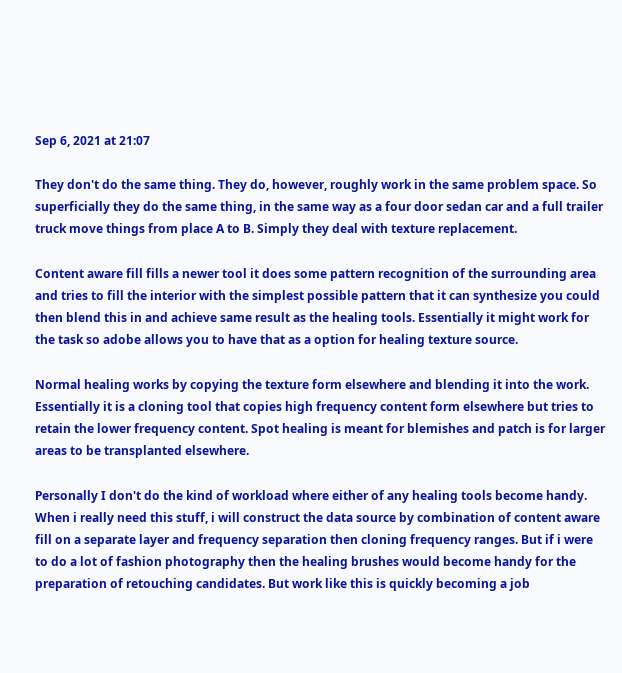Sep 6, 2021 at 21:07

They don't do the same thing. They do, however, roughly work in the same problem space. So superficially they do the same thing, in the same way as a four door sedan car and a full trailer truck move things from place A to B. Simply they deal with texture replacement.

Content aware fill fills a newer tool it does some pattern recognition of the surrounding area and tries to fill the interior with the simplest possible pattern that it can synthesize you could then blend this in and achieve same result as the healing tools. Essentially it might work for the task so adobe allows you to have that as a option for healing texture source.

Normal healing works by copying the texture form elsewhere and blending it into the work. Essentially it is a cloning tool that copies high frequency content form elsewhere but tries to retain the lower frequency content. Spot healing is meant for blemishes and patch is for larger areas to be transplanted elsewhere.

Personally I don't do the kind of workload where either of any healing tools become handy. When i really need this stuff, i will construct the data source by combination of content aware fill on a separate layer and frequency separation then cloning frequency ranges. But if i were to do a lot of fashion photography then the healing brushes would become handy for the preparation of retouching candidates. But work like this is quickly becoming a job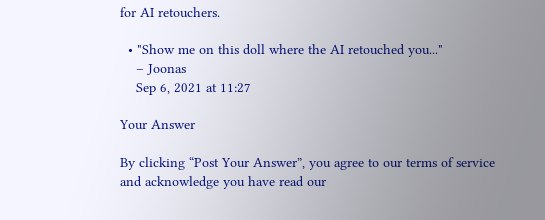for AI retouchers.

  • "Show me on this doll where the AI retouched you..."
    – Joonas
    Sep 6, 2021 at 11:27

Your Answer

By clicking “Post Your Answer”, you agree to our terms of service and acknowledge you have read our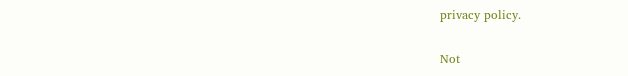privacy policy.

Not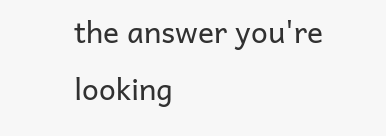the answer you're looking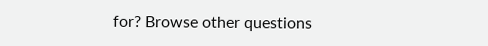for? Browse other questions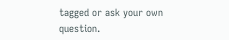tagged or ask your own question.